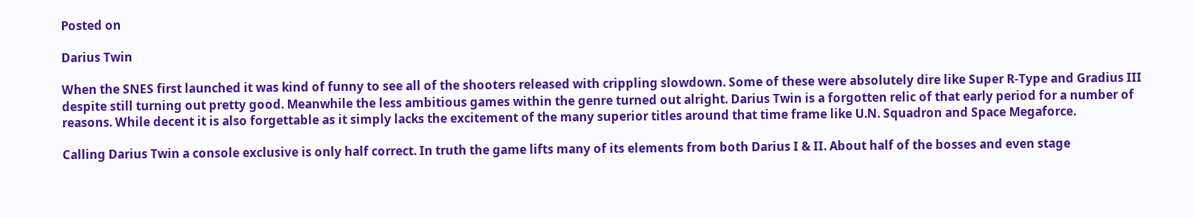Posted on

Darius Twin

When the SNES first launched it was kind of funny to see all of the shooters released with crippling slowdown. Some of these were absolutely dire like Super R-Type and Gradius III despite still turning out pretty good. Meanwhile the less ambitious games within the genre turned out alright. Darius Twin is a forgotten relic of that early period for a number of reasons. While decent it is also forgettable as it simply lacks the excitement of the many superior titles around that time frame like U.N. Squadron and Space Megaforce.

Calling Darius Twin a console exclusive is only half correct. In truth the game lifts many of its elements from both Darius I & II. About half of the bosses and even stage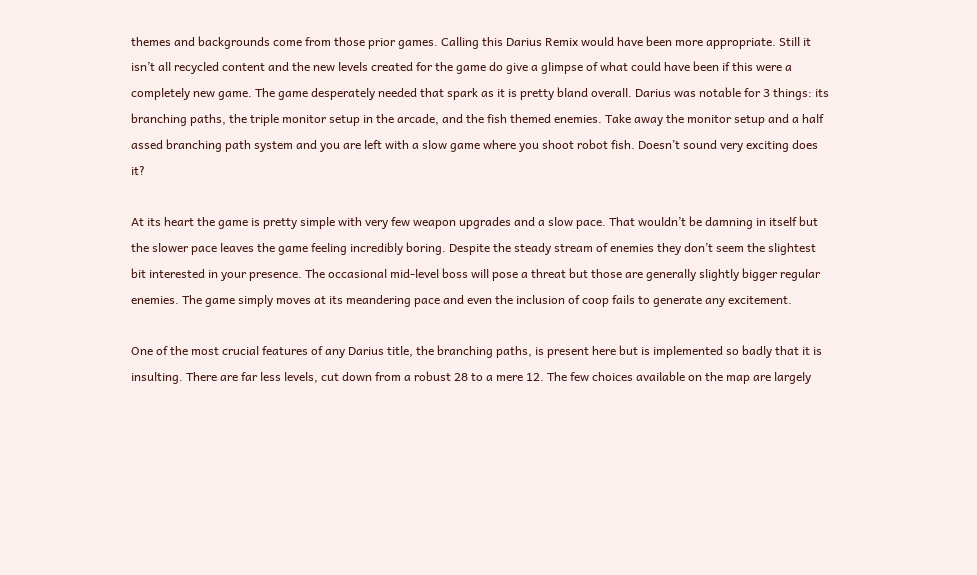themes and backgrounds come from those prior games. Calling this Darius Remix would have been more appropriate. Still it isn’t all recycled content and the new levels created for the game do give a glimpse of what could have been if this were a completely new game. The game desperately needed that spark as it is pretty bland overall. Darius was notable for 3 things: its branching paths, the triple monitor setup in the arcade, and the fish themed enemies. Take away the monitor setup and a half assed branching path system and you are left with a slow game where you shoot robot fish. Doesn’t sound very exciting does it?

At its heart the game is pretty simple with very few weapon upgrades and a slow pace. That wouldn’t be damning in itself but the slower pace leaves the game feeling incredibly boring. Despite the steady stream of enemies they don’t seem the slightest bit interested in your presence. The occasional mid-level boss will pose a threat but those are generally slightly bigger regular enemies. The game simply moves at its meandering pace and even the inclusion of coop fails to generate any excitement.

One of the most crucial features of any Darius title, the branching paths, is present here but is implemented so badly that it is insulting. There are far less levels, cut down from a robust 28 to a mere 12. The few choices available on the map are largely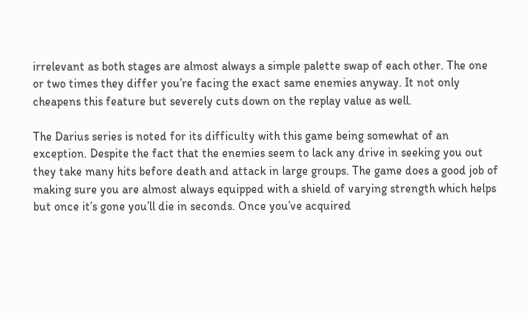irrelevant as both stages are almost always a simple palette swap of each other. The one or two times they differ you’re facing the exact same enemies anyway. It not only cheapens this feature but severely cuts down on the replay value as well.

The Darius series is noted for its difficulty with this game being somewhat of an exception. Despite the fact that the enemies seem to lack any drive in seeking you out they take many hits before death and attack in large groups. The game does a good job of making sure you are almost always equipped with a shield of varying strength which helps but once it’s gone you’ll die in seconds. Once you’ve acquired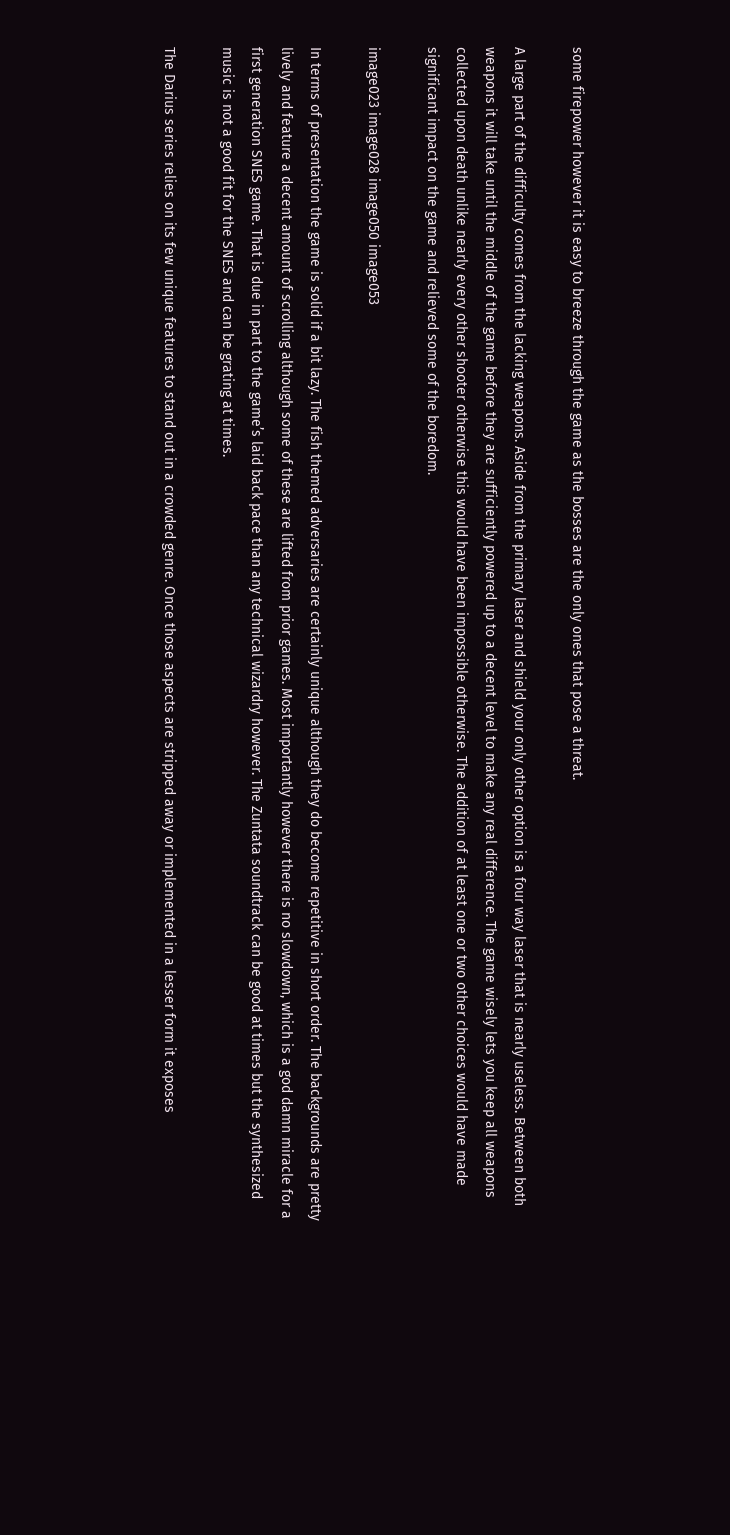some firepower however it is easy to breeze through the game as the bosses are the only ones that pose a threat.

A large part of the difficulty comes from the lacking weapons. Aside from the primary laser and shield your only other option is a four way laser that is nearly useless. Between both weapons it will take until the middle of the game before they are sufficiently powered up to a decent level to make any real difference. The game wisely lets you keep all weapons collected upon death unlike nearly every other shooter otherwise this would have been impossible otherwise. The addition of at least one or two other choices would have made significant impact on the game and relieved some of the boredom.

image023 image028 image050 image053

In terms of presentation the game is solid if a bit lazy. The fish themed adversaries are certainly unique although they do become repetitive in short order. The backgrounds are pretty lively and feature a decent amount of scrolling although some of these are lifted from prior games. Most importantly however there is no slowdown, which is a god damn miracle for a first generation SNES game. That is due in part to the game’s laid back pace than any technical wizardry however. The Zuntata soundtrack can be good at times but the synthesized music is not a good fit for the SNES and can be grating at times.

The Darius series relies on its few unique features to stand out in a crowded genre. Once those aspects are stripped away or implemented in a lesser form it exposes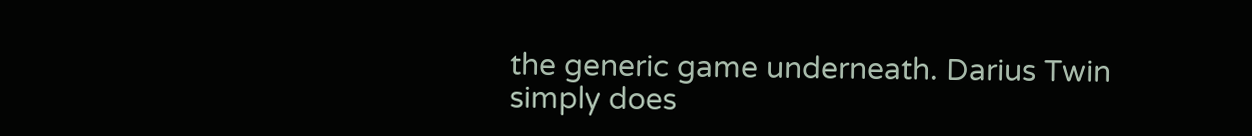the generic game underneath. Darius Twin simply does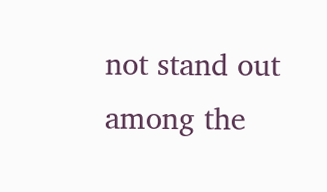not stand out among the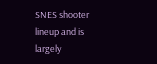SNES shooter lineup and is largely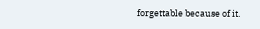forgettable because of it.